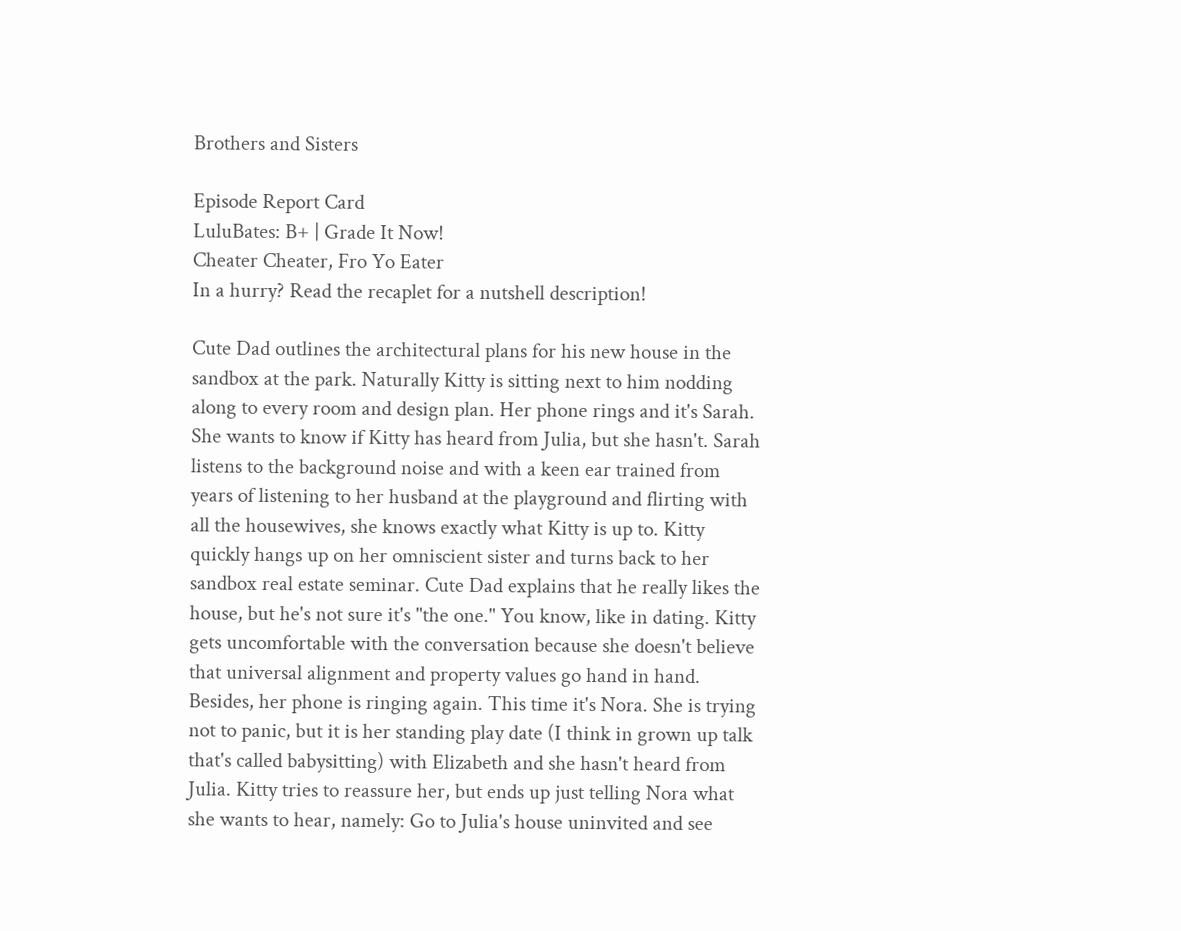Brothers and Sisters

Episode Report Card
LuluBates: B+ | Grade It Now!
Cheater Cheater, Fro Yo Eater
In a hurry? Read the recaplet for a nutshell description!

Cute Dad outlines the architectural plans for his new house in the sandbox at the park. Naturally Kitty is sitting next to him nodding along to every room and design plan. Her phone rings and it's Sarah. She wants to know if Kitty has heard from Julia, but she hasn't. Sarah listens to the background noise and with a keen ear trained from years of listening to her husband at the playground and flirting with all the housewives, she knows exactly what Kitty is up to. Kitty quickly hangs up on her omniscient sister and turns back to her sandbox real estate seminar. Cute Dad explains that he really likes the house, but he's not sure it's "the one." You know, like in dating. Kitty gets uncomfortable with the conversation because she doesn't believe that universal alignment and property values go hand in hand. Besides, her phone is ringing again. This time it's Nora. She is trying not to panic, but it is her standing play date (I think in grown up talk that's called babysitting) with Elizabeth and she hasn't heard from Julia. Kitty tries to reassure her, but ends up just telling Nora what she wants to hear, namely: Go to Julia's house uninvited and see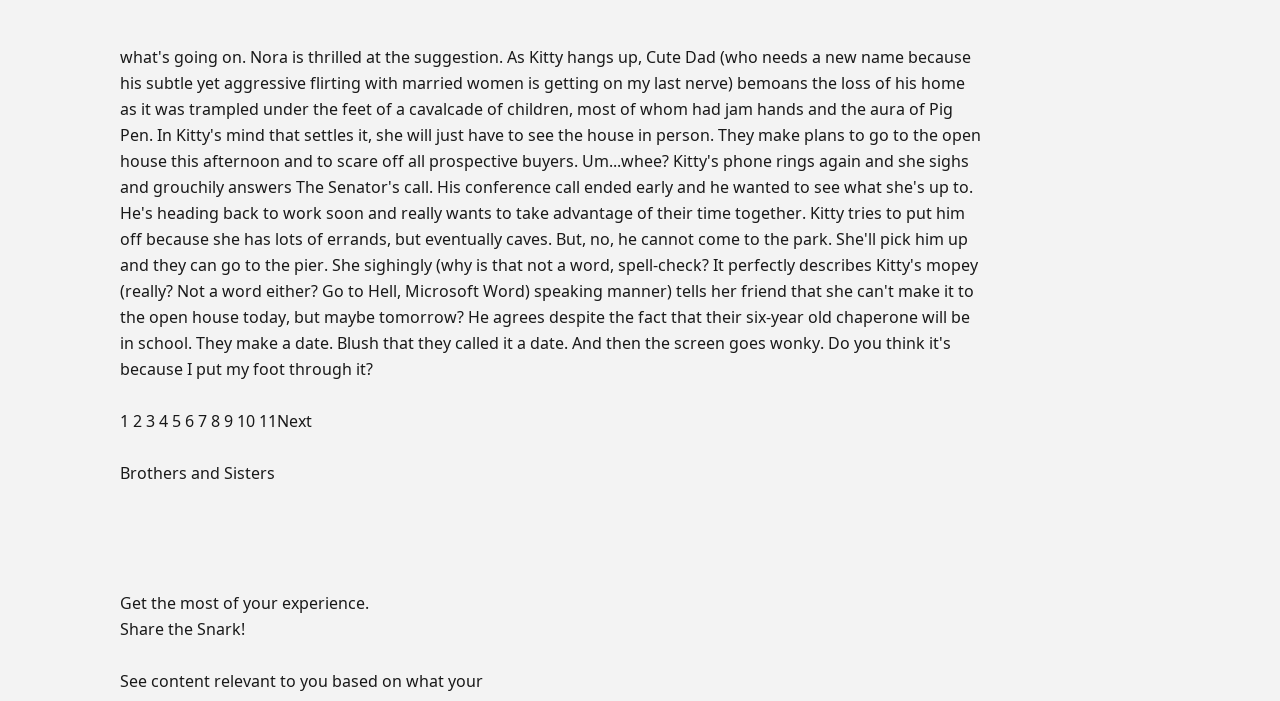what's going on. Nora is thrilled at the suggestion. As Kitty hangs up, Cute Dad (who needs a new name because his subtle yet aggressive flirting with married women is getting on my last nerve) bemoans the loss of his home as it was trampled under the feet of a cavalcade of children, most of whom had jam hands and the aura of Pig Pen. In Kitty's mind that settles it, she will just have to see the house in person. They make plans to go to the open house this afternoon and to scare off all prospective buyers. Um...whee? Kitty's phone rings again and she sighs and grouchily answers The Senator's call. His conference call ended early and he wanted to see what she's up to. He's heading back to work soon and really wants to take advantage of their time together. Kitty tries to put him off because she has lots of errands, but eventually caves. But, no, he cannot come to the park. She'll pick him up and they can go to the pier. She sighingly (why is that not a word, spell-check? It perfectly describes Kitty's mopey (really? Not a word either? Go to Hell, Microsoft Word) speaking manner) tells her friend that she can't make it to the open house today, but maybe tomorrow? He agrees despite the fact that their six-year old chaperone will be in school. They make a date. Blush that they called it a date. And then the screen goes wonky. Do you think it's because I put my foot through it?

1 2 3 4 5 6 7 8 9 10 11Next

Brothers and Sisters




Get the most of your experience.
Share the Snark!

See content relevant to you based on what your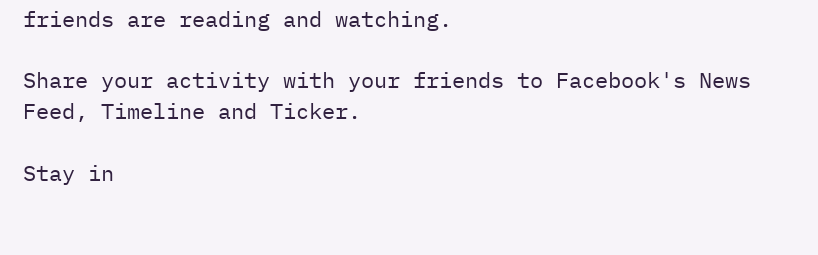friends are reading and watching.

Share your activity with your friends to Facebook's News Feed, Timeline and Ticker.

Stay in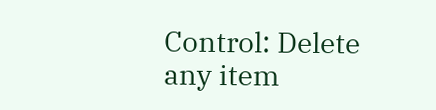Control: Delete any item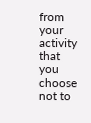from your activity that you choose not to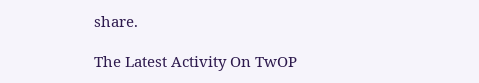share.

The Latest Activity On TwOP